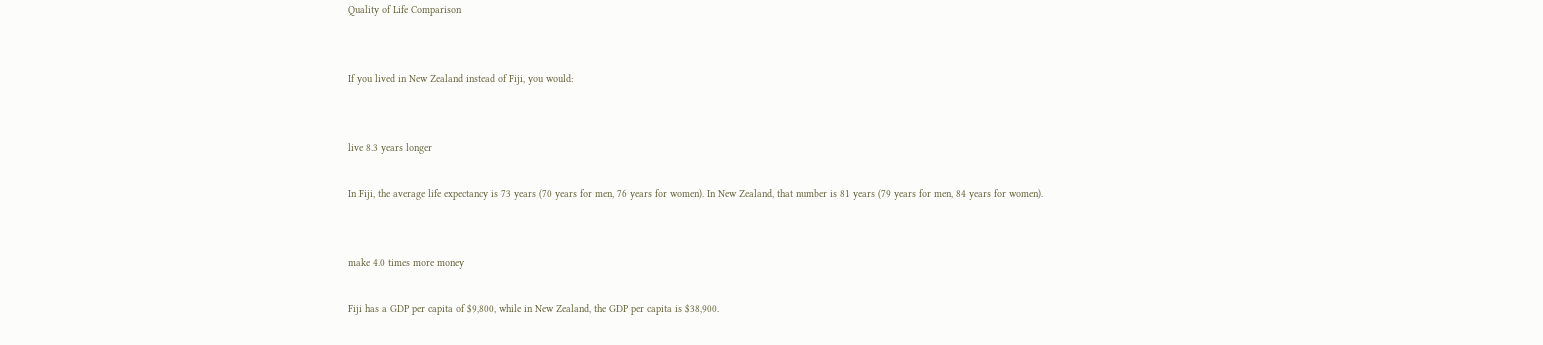Quality of Life Comparison


If you lived in New Zealand instead of Fiji, you would:


live 8.3 years longer

In Fiji, the average life expectancy is 73 years (70 years for men, 76 years for women). In New Zealand, that number is 81 years (79 years for men, 84 years for women).


make 4.0 times more money

Fiji has a GDP per capita of $9,800, while in New Zealand, the GDP per capita is $38,900.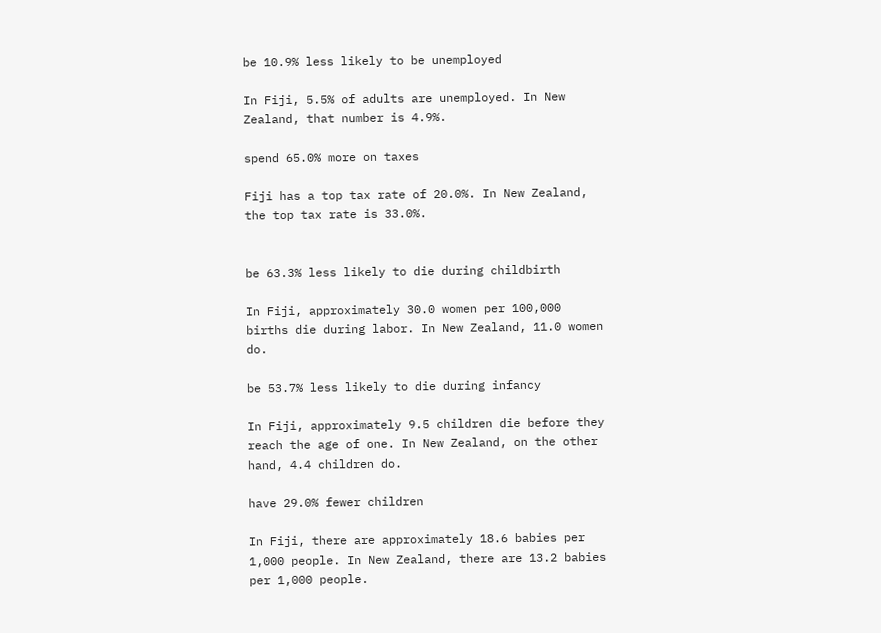be 10.9% less likely to be unemployed

In Fiji, 5.5% of adults are unemployed. In New Zealand, that number is 4.9%.

spend 65.0% more on taxes

Fiji has a top tax rate of 20.0%. In New Zealand, the top tax rate is 33.0%.


be 63.3% less likely to die during childbirth

In Fiji, approximately 30.0 women per 100,000 births die during labor. In New Zealand, 11.0 women do.

be 53.7% less likely to die during infancy

In Fiji, approximately 9.5 children die before they reach the age of one. In New Zealand, on the other hand, 4.4 children do.

have 29.0% fewer children

In Fiji, there are approximately 18.6 babies per 1,000 people. In New Zealand, there are 13.2 babies per 1,000 people.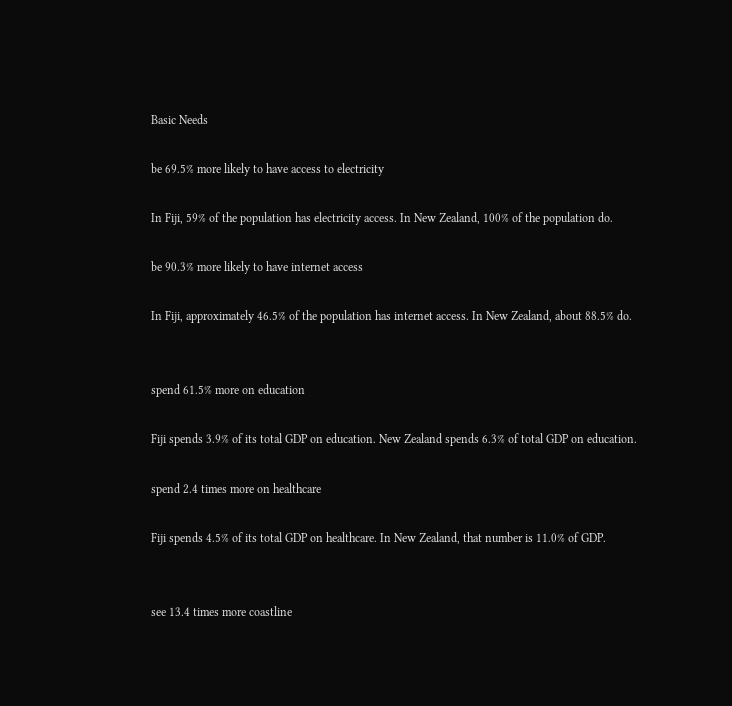Basic Needs

be 69.5% more likely to have access to electricity

In Fiji, 59% of the population has electricity access. In New Zealand, 100% of the population do.

be 90.3% more likely to have internet access

In Fiji, approximately 46.5% of the population has internet access. In New Zealand, about 88.5% do.


spend 61.5% more on education

Fiji spends 3.9% of its total GDP on education. New Zealand spends 6.3% of total GDP on education.

spend 2.4 times more on healthcare

Fiji spends 4.5% of its total GDP on healthcare. In New Zealand, that number is 11.0% of GDP.


see 13.4 times more coastline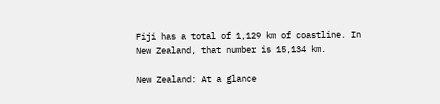Fiji has a total of 1,129 km of coastline. In New Zealand, that number is 15,134 km.

New Zealand: At a glance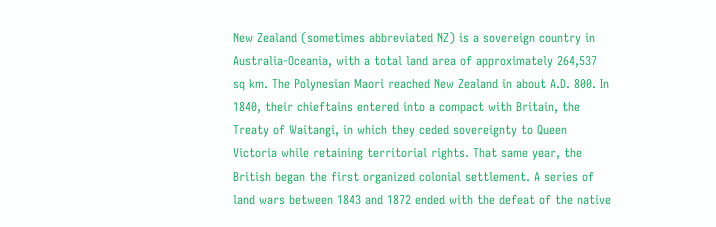New Zealand (sometimes abbreviated NZ) is a sovereign country in Australia-Oceania, with a total land area of approximately 264,537 sq km. The Polynesian Maori reached New Zealand in about A.D. 800. In 1840, their chieftains entered into a compact with Britain, the Treaty of Waitangi, in which they ceded sovereignty to Queen Victoria while retaining territorial rights. That same year, the British began the first organized colonial settlement. A series of land wars between 1843 and 1872 ended with the defeat of the native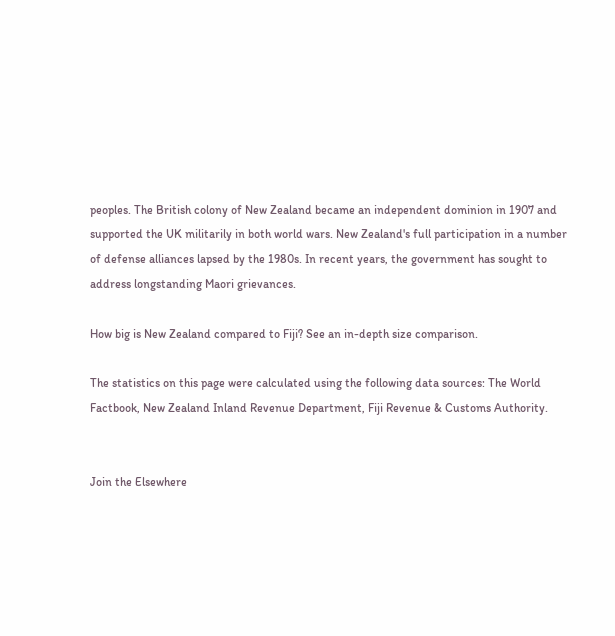peoples. The British colony of New Zealand became an independent dominion in 1907 and supported the UK militarily in both world wars. New Zealand's full participation in a number of defense alliances lapsed by the 1980s. In recent years, the government has sought to address longstanding Maori grievances.

How big is New Zealand compared to Fiji? See an in-depth size comparison.

The statistics on this page were calculated using the following data sources: The World Factbook, New Zealand Inland Revenue Department, Fiji Revenue & Customs Authority.


Join the Elsewhere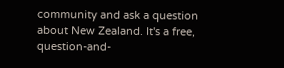community and ask a question about New Zealand. It's a free, question-and-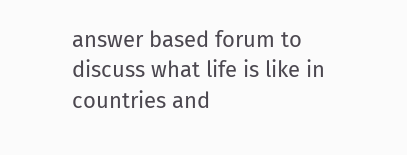answer based forum to discuss what life is like in countries and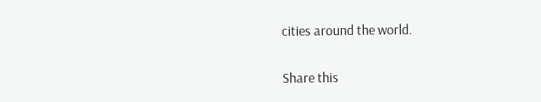cities around the world.

Share this